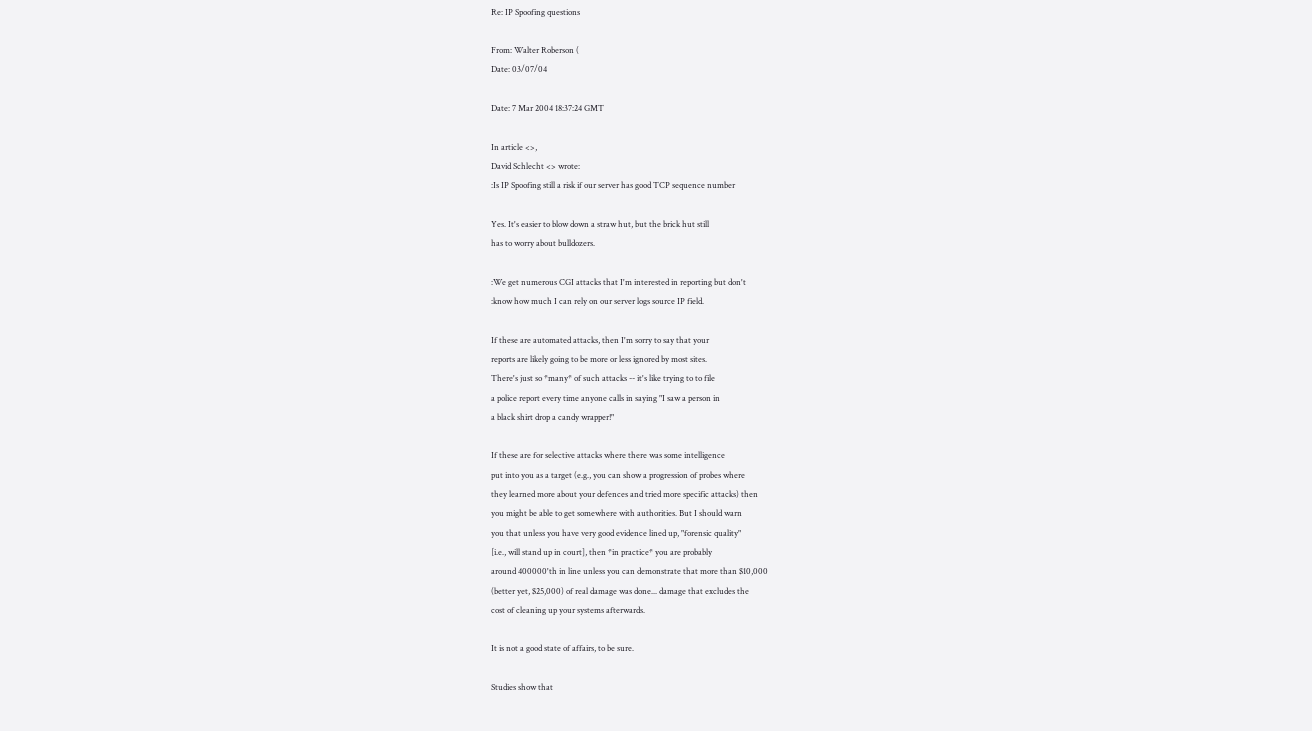Re: IP Spoofing questions

From: Walter Roberson (
Date: 03/07/04

Date: 7 Mar 2004 18:37:24 GMT

In article <>,
David Schlecht <> wrote:
:Is IP Spoofing still a risk if our server has good TCP sequence number

Yes. It's easier to blow down a straw hut, but the brick hut still
has to worry about bulldozers.

:We get numerous CGI attacks that I'm interested in reporting but don't
:know how much I can rely on our server logs source IP field.

If these are automated attacks, then I'm sorry to say that your
reports are likely going to be more or less ignored by most sites.
There's just so *many* of such attacks -- it's like trying to to file
a police report every time anyone calls in saying "I saw a person in
a black shirt drop a candy wrapper!"

If these are for selective attacks where there was some intelligence
put into you as a target (e.g., you can show a progression of probes where
they learned more about your defences and tried more specific attacks) then
you might be able to get somewhere with authorities. But I should warn
you that unless you have very good evidence lined up, "forensic quality"
[i.e., will stand up in court], then *in practice* you are probably
around 400000'th in line unless you can demonstrate that more than $10,000
(better yet, $25,000) of real damage was done... damage that excludes the
cost of cleaning up your systems afterwards.

It is not a good state of affairs, to be sure.

Studies show that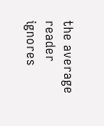the average reader ignores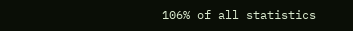106% of all statistics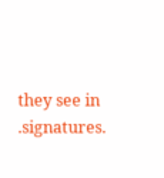they see in .signatures.